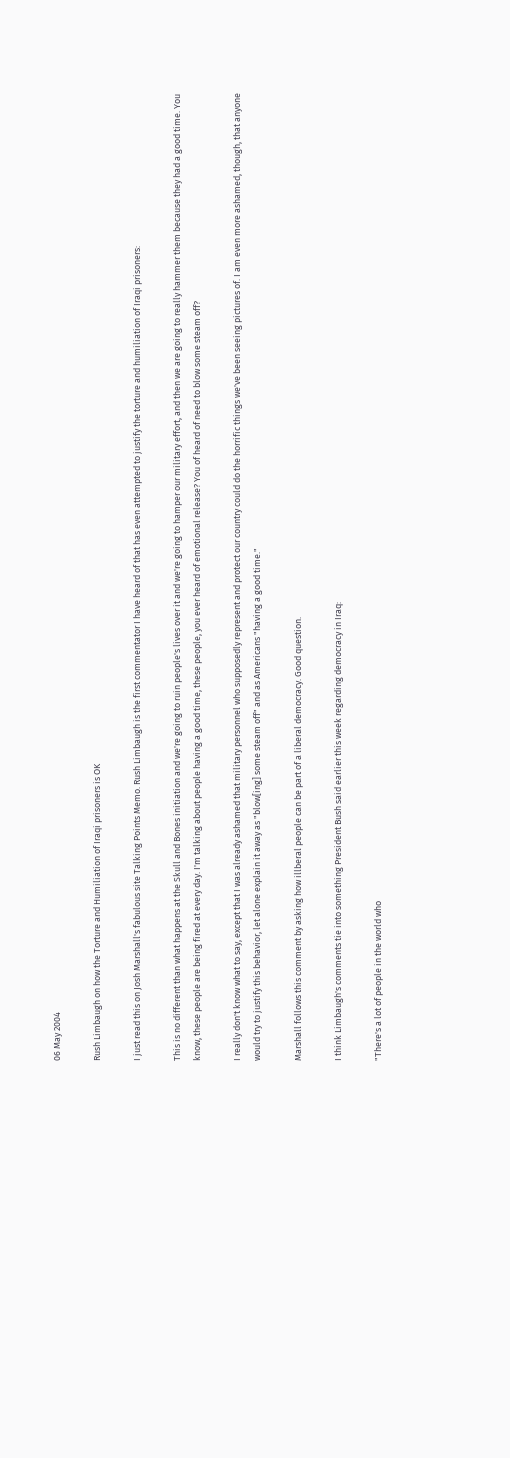06 May 2004

Rush Limbaugh on how the Torture and Humiliation of Iraqi prisoners is OK

I just read this on Josh Marshall's fabulous site Talking Points Memo. Rush Limbaugh is the first commentator I have heard of that has even attempted to justify the torture and humiliation of Iraqi prisoners:

This is no different than what happens at the Skull and Bones initiation and we're going to ruin people's lives over it and we're going to hamper our military effort, and then we are going to really hammer them because they had a good time. You know, these people are being fired at every day. I'm talking about people having a good time, these people, you ever heard of emotional release? You of heard of need to blow some steam off?

I really don't know what to say, except that I was already ashamed that military personnel who supposedly represent and protect our country could do the horrific things we've been seeing pictures of. I am even more ashamed, though, that anyone would try to justify this behavior, let alone explain it away as "blow[ing] some steam off" and as Americans "having a good time."

Marshall follows this comment by asking how illberal people can be part of a liberal democracy. Good question.

I think Limbaugh's comments tie into something President Bush said earlier this week regarding democracy in Iraq:

"There's a lot of people in the world who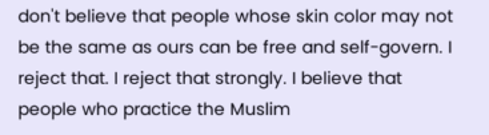don't believe that people whose skin color may not be the same as ours can be free and self-govern. I reject that. I reject that strongly. I believe that people who practice the Muslim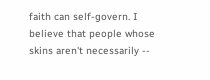faith can self-govern. I believe that people whose skins aren't necessarily --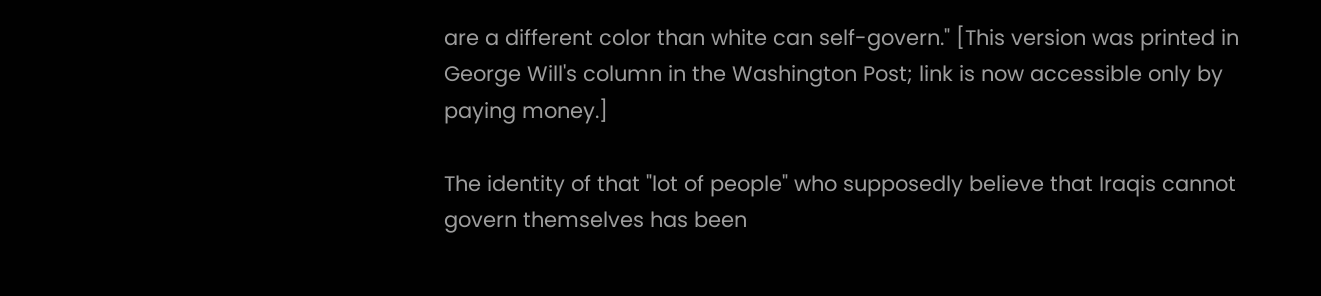are a different color than white can self-govern." [This version was printed in George Will's column in the Washington Post; link is now accessible only by paying money.]

The identity of that "lot of people" who supposedly believe that Iraqis cannot govern themselves has been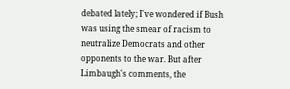debated lately; I've wondered if Bush was using the smear of racism to neutralize Democrats and other opponents to the war. But after Limbaugh's comments, the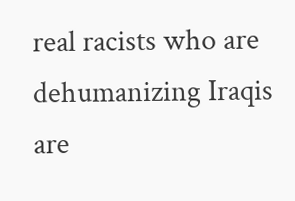real racists who are dehumanizing Iraqis are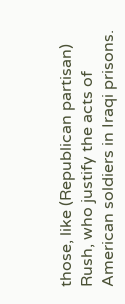those, like (Republican partisan) Rush, who justify the acts of American soldiers in Iraqi prisons.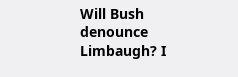Will Bush denounce Limbaugh? I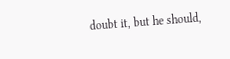doubt it, but he should,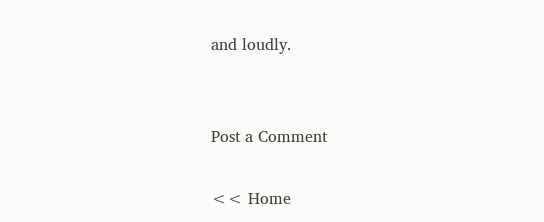and loudly.


Post a Comment

<< Home